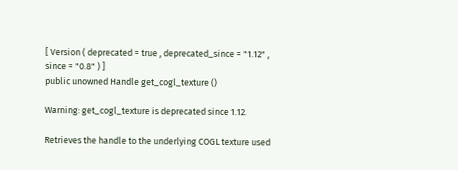[ Version ( deprecated = true , deprecated_since = "1.12" , since = "0.8" ) ]
public unowned Handle get_cogl_texture ()

Warning: get_cogl_texture is deprecated since 1.12.

Retrieves the handle to the underlying COGL texture used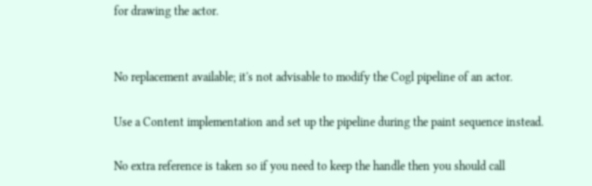for drawing the actor.


No replacement available; it's not advisable to modify the Cogl pipeline of an actor.

Use a Content implementation and set up the pipeline during the paint sequence instead.

No extra reference is taken so if you need to keep the handle then you should call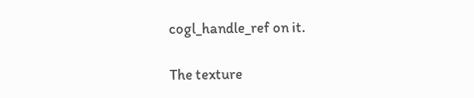cogl_handle_ref on it.

The texture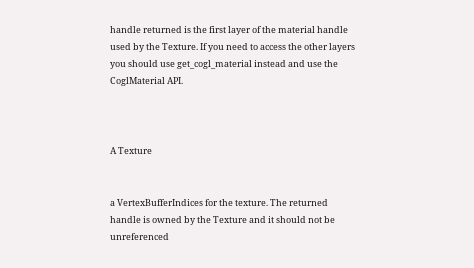handle returned is the first layer of the material handle used by the Texture. If you need to access the other layers you should use get_cogl_material instead and use the CoglMaterial API.



A Texture


a VertexBufferIndices for the texture. The returned handle is owned by the Texture and it should not be unreferenced